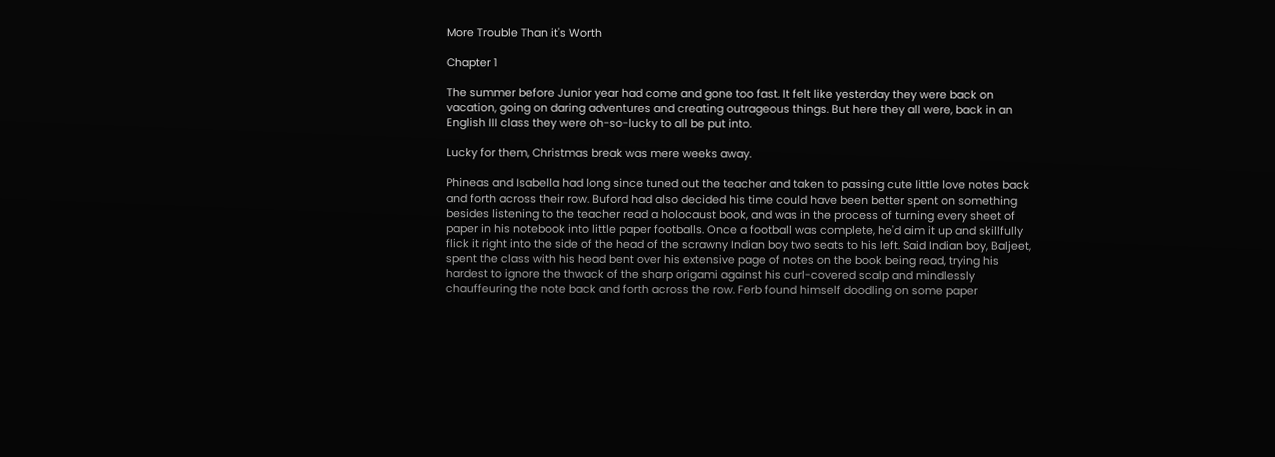More Trouble Than it's Worth

Chapter 1

The summer before Junior year had come and gone too fast. It felt like yesterday they were back on vacation, going on daring adventures and creating outrageous things. But here they all were, back in an English III class they were oh-so-lucky to all be put into.

Lucky for them, Christmas break was mere weeks away.

Phineas and Isabella had long since tuned out the teacher and taken to passing cute little love notes back and forth across their row. Buford had also decided his time could have been better spent on something besides listening to the teacher read a holocaust book, and was in the process of turning every sheet of paper in his notebook into little paper footballs. Once a football was complete, he'd aim it up and skillfully flick it right into the side of the head of the scrawny Indian boy two seats to his left. Said Indian boy, Baljeet, spent the class with his head bent over his extensive page of notes on the book being read, trying his hardest to ignore the thwack of the sharp origami against his curl-covered scalp and mindlessly chauffeuring the note back and forth across the row. Ferb found himself doodling on some paper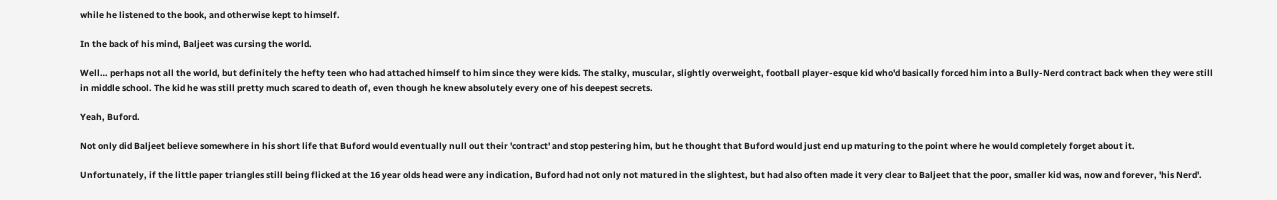while he listened to the book, and otherwise kept to himself.

In the back of his mind, Baljeet was cursing the world.

Well… perhaps not all the world, but definitely the hefty teen who had attached himself to him since they were kids. The stalky, muscular, slightly overweight, football player-esque kid who'd basically forced him into a Bully-Nerd contract back when they were still in middle school. The kid he was still pretty much scared to death of, even though he knew absolutely every one of his deepest secrets.

Yeah, Buford.

Not only did Baljeet believe somewhere in his short life that Buford would eventually null out their 'contract' and stop pestering him, but he thought that Buford would just end up maturing to the point where he would completely forget about it.

Unfortunately, if the little paper triangles still being flicked at the 16 year olds head were any indication, Buford had not only not matured in the slightest, but had also often made it very clear to Baljeet that the poor, smaller kid was, now and forever, 'his Nerd'.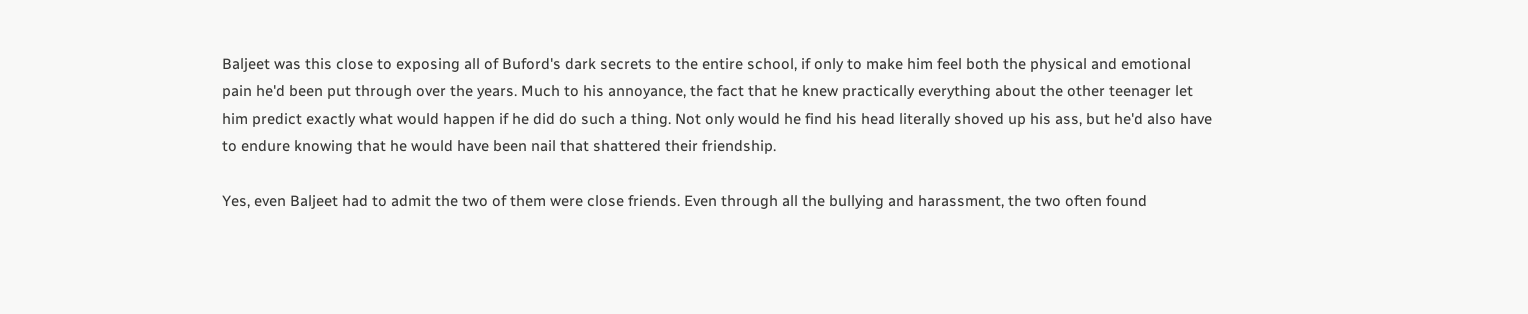Baljeet was this close to exposing all of Buford's dark secrets to the entire school, if only to make him feel both the physical and emotional pain he'd been put through over the years. Much to his annoyance, the fact that he knew practically everything about the other teenager let him predict exactly what would happen if he did do such a thing. Not only would he find his head literally shoved up his ass, but he'd also have to endure knowing that he would have been nail that shattered their friendship.

Yes, even Baljeet had to admit the two of them were close friends. Even through all the bullying and harassment, the two often found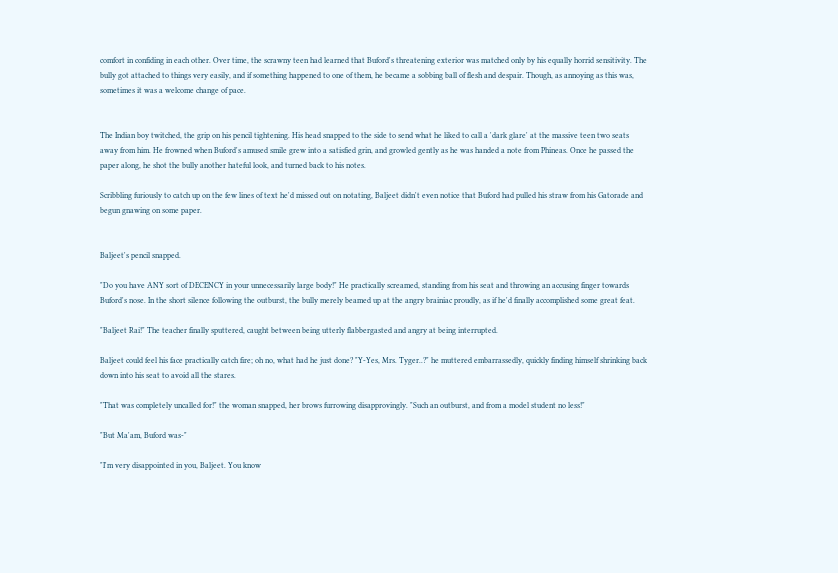comfort in confiding in each other. Over time, the scrawny teen had learned that Buford's threatening exterior was matched only by his equally horrid sensitivity. The bully got attached to things very easily, and if something happened to one of them, he became a sobbing ball of flesh and despair. Though, as annoying as this was, sometimes it was a welcome change of pace.


The Indian boy twitched, the grip on his pencil tightening. His head snapped to the side to send what he liked to call a 'dark glare' at the massive teen two seats away from him. He frowned when Buford's amused smile grew into a satisfied grin, and growled gently as he was handed a note from Phineas. Once he passed the paper along, he shot the bully another hateful look, and turned back to his notes.

Scribbling furiously to catch up on the few lines of text he'd missed out on notating, Baljeet didn't even notice that Buford had pulled his straw from his Gatorade and begun gnawing on some paper.


Baljeet's pencil snapped.

"Do you have ANY sort of DECENCY in your unnecessarily large body!" He practically screamed, standing from his seat and throwing an accusing finger towards Buford's nose. In the short silence following the outburst, the bully merely beamed up at the angry brainiac proudly, as if he'd finally accomplished some great feat.

"Baljeet Rai!" The teacher finally sputtered, caught between being utterly flabbergasted and angry at being interrupted.

Baljeet could feel his face practically catch fire; oh no, what had he just done? "Y-Yes, Mrs. Tyger..?" he muttered embarrassedly, quickly finding himself shrinking back down into his seat to avoid all the stares.

"That was completely uncalled for!" the woman snapped, her brows furrowing disapprovingly. "Such an outburst, and from a model student no less!"

"But Ma'am, Buford was-"

"I'm very disappointed in you, Baljeet. You know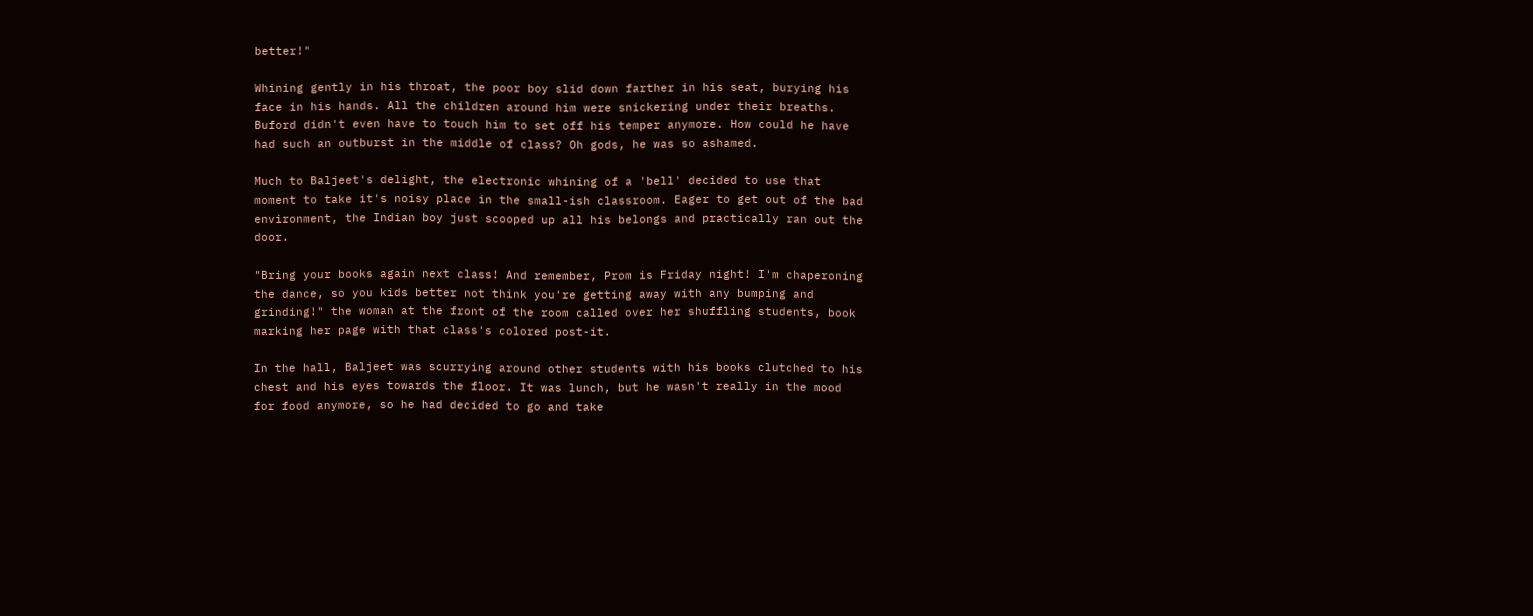better!"

Whining gently in his throat, the poor boy slid down farther in his seat, burying his face in his hands. All the children around him were snickering under their breaths. Buford didn't even have to touch him to set off his temper anymore. How could he have had such an outburst in the middle of class? Oh gods, he was so ashamed.

Much to Baljeet's delight, the electronic whining of a 'bell' decided to use that moment to take it's noisy place in the small-ish classroom. Eager to get out of the bad environment, the Indian boy just scooped up all his belongs and practically ran out the door.

"Bring your books again next class! And remember, Prom is Friday night! I'm chaperoning the dance, so you kids better not think you're getting away with any bumping and grinding!" the woman at the front of the room called over her shuffling students, book marking her page with that class's colored post-it.

In the hall, Baljeet was scurrying around other students with his books clutched to his chest and his eyes towards the floor. It was lunch, but he wasn't really in the mood for food anymore, so he had decided to go and take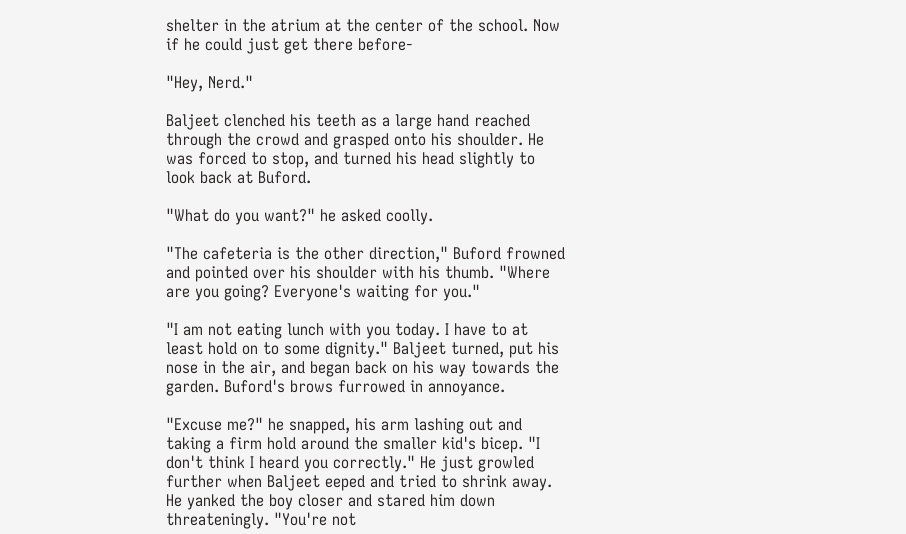shelter in the atrium at the center of the school. Now if he could just get there before-

"Hey, Nerd."

Baljeet clenched his teeth as a large hand reached through the crowd and grasped onto his shoulder. He was forced to stop, and turned his head slightly to look back at Buford.

"What do you want?" he asked coolly.

"The cafeteria is the other direction," Buford frowned and pointed over his shoulder with his thumb. "Where are you going? Everyone's waiting for you."

"I am not eating lunch with you today. I have to at least hold on to some dignity." Baljeet turned, put his nose in the air, and began back on his way towards the garden. Buford's brows furrowed in annoyance.

"Excuse me?" he snapped, his arm lashing out and taking a firm hold around the smaller kid's bicep. "I don't think I heard you correctly." He just growled further when Baljeet eeped and tried to shrink away. He yanked the boy closer and stared him down threateningly. "You're not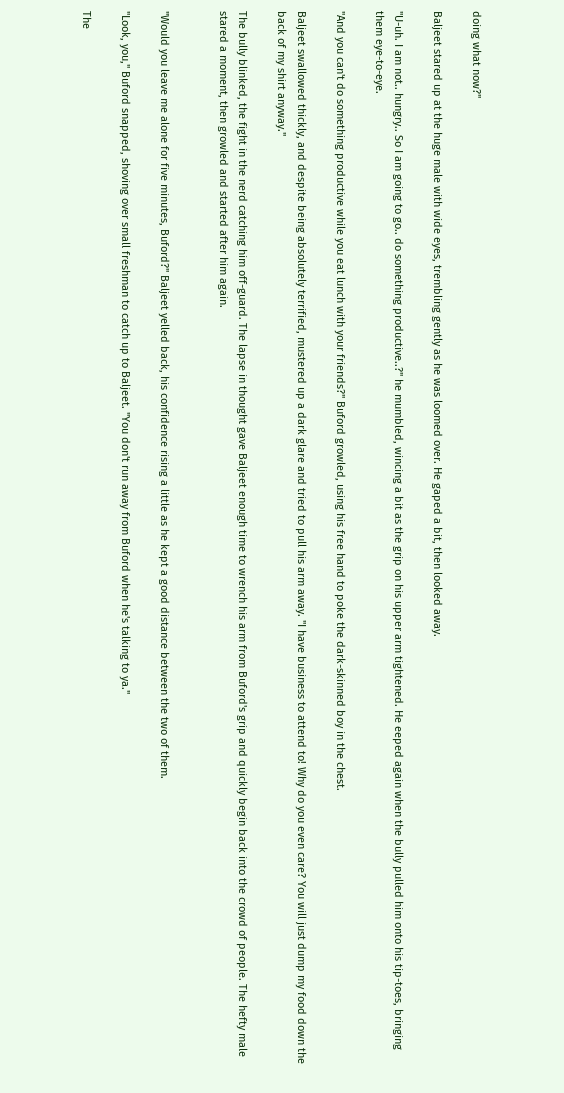doing what now?"

Baljeet stared up at the huge male with wide eyes, trembling gently as he was loomed over. He gaped a bit, then looked away.

"U-uh. I am not.. hungry.. So I am going to go.. do something productive..?" he mumbled, wincing a bit as the grip on his upper arm tightened. He eeped again when the bully pulled him onto his tip-toes, bringing them eye-to-eye.

"And you can't do something productive while you eat lunch with your friends?" Buford growled, using his free hand to poke the dark-skinned boy in the chest.

Baljeet swallowed thickly, and despite being absolutely terrified, mustered up a dark glare and tried to pull his arm away. "I have business to attend to! Why do you even care? You will just dump my food down the back of my shirt anyway."

The bully blinked, the fight in the nerd catching him off-guard. The lapse in thought gave Baljeet enough time to wrench his arm from Buford's grip and quickly begin back into the crowd of people. The hefty male stared a moment, then growled and started after him again.


"Would you leave me alone for five minutes, Buford?" Baljeet yelled back, his confidence rising a little as he kept a good distance between the two of them.

"Look, you," Buford snapped, shoving over small freshman to catch up to Baljeet. "You don't run away from Buford when he's talking to ya."

The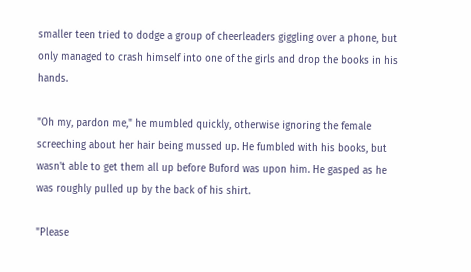smaller teen tried to dodge a group of cheerleaders giggling over a phone, but only managed to crash himself into one of the girls and drop the books in his hands.

"Oh my, pardon me," he mumbled quickly, otherwise ignoring the female screeching about her hair being mussed up. He fumbled with his books, but wasn't able to get them all up before Buford was upon him. He gasped as he was roughly pulled up by the back of his shirt.

"Please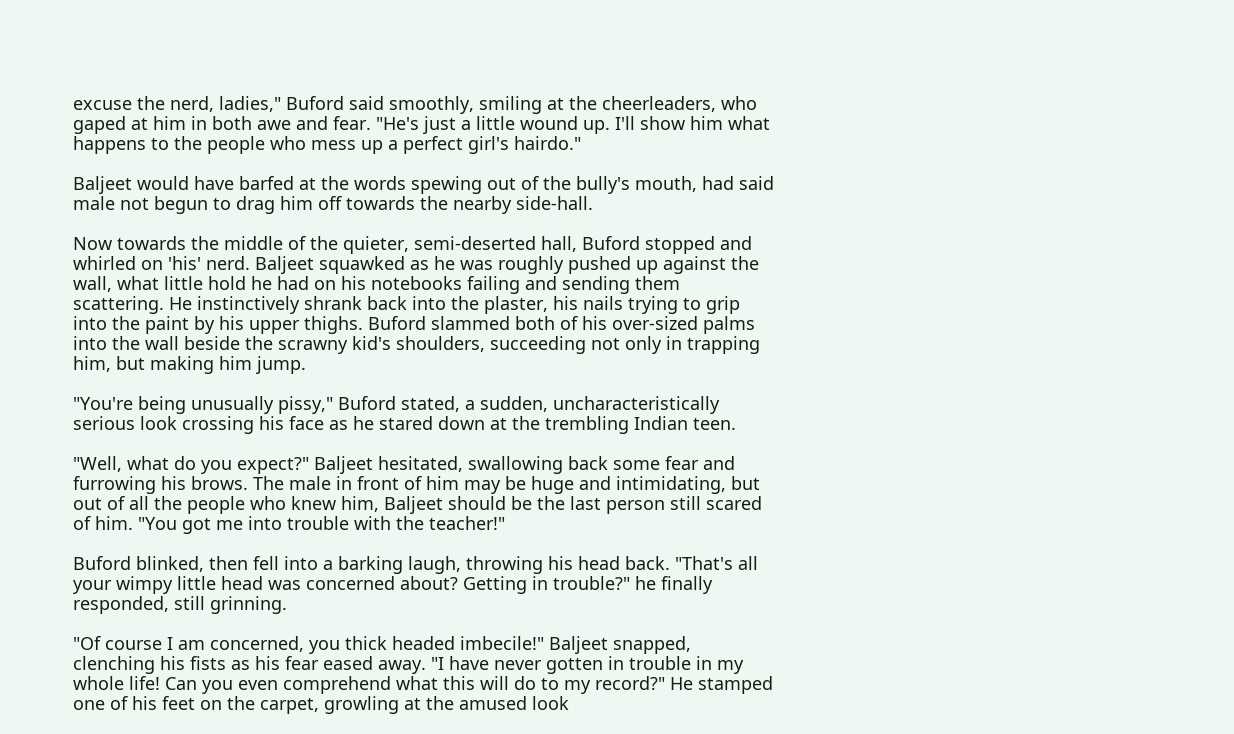excuse the nerd, ladies," Buford said smoothly, smiling at the cheerleaders, who gaped at him in both awe and fear. "He's just a little wound up. I'll show him what happens to the people who mess up a perfect girl's hairdo."

Baljeet would have barfed at the words spewing out of the bully's mouth, had said male not begun to drag him off towards the nearby side-hall.

Now towards the middle of the quieter, semi-deserted hall, Buford stopped and whirled on 'his' nerd. Baljeet squawked as he was roughly pushed up against the wall, what little hold he had on his notebooks failing and sending them scattering. He instinctively shrank back into the plaster, his nails trying to grip into the paint by his upper thighs. Buford slammed both of his over-sized palms into the wall beside the scrawny kid's shoulders, succeeding not only in trapping him, but making him jump.

"You're being unusually pissy," Buford stated, a sudden, uncharacteristically serious look crossing his face as he stared down at the trembling Indian teen.

"Well, what do you expect?" Baljeet hesitated, swallowing back some fear and furrowing his brows. The male in front of him may be huge and intimidating, but out of all the people who knew him, Baljeet should be the last person still scared of him. "You got me into trouble with the teacher!"

Buford blinked, then fell into a barking laugh, throwing his head back. "That's all your wimpy little head was concerned about? Getting in trouble?" he finally responded, still grinning.

"Of course I am concerned, you thick headed imbecile!" Baljeet snapped, clenching his fists as his fear eased away. "I have never gotten in trouble in my whole life! Can you even comprehend what this will do to my record?" He stamped one of his feet on the carpet, growling at the amused look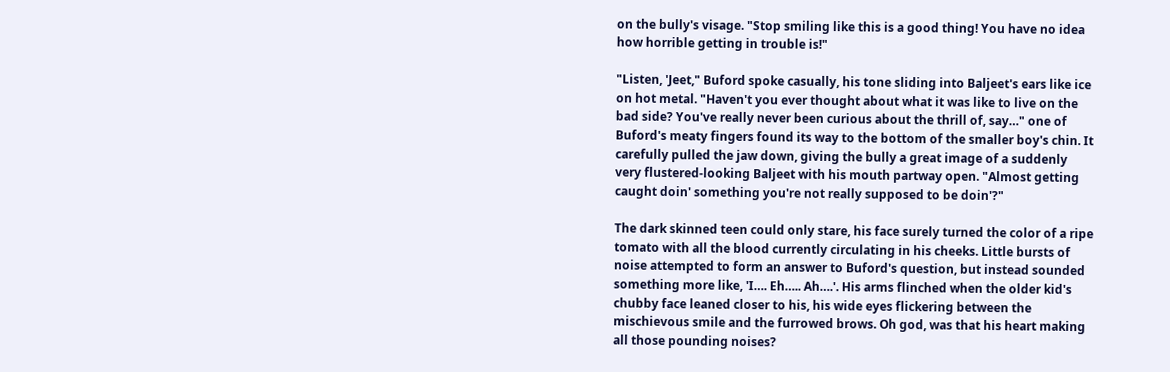on the bully's visage. "Stop smiling like this is a good thing! You have no idea how horrible getting in trouble is!"

"Listen, 'Jeet," Buford spoke casually, his tone sliding into Baljeet's ears like ice on hot metal. "Haven't you ever thought about what it was like to live on the bad side? You've really never been curious about the thrill of, say…" one of Buford's meaty fingers found its way to the bottom of the smaller boy's chin. It carefully pulled the jaw down, giving the bully a great image of a suddenly very flustered-looking Baljeet with his mouth partway open. "Almost getting caught doin' something you're not really supposed to be doin'?"

The dark skinned teen could only stare, his face surely turned the color of a ripe tomato with all the blood currently circulating in his cheeks. Little bursts of noise attempted to form an answer to Buford's question, but instead sounded something more like, 'I…. Eh….. Ah….'. His arms flinched when the older kid's chubby face leaned closer to his, his wide eyes flickering between the mischievous smile and the furrowed brows. Oh god, was that his heart making all those pounding noises?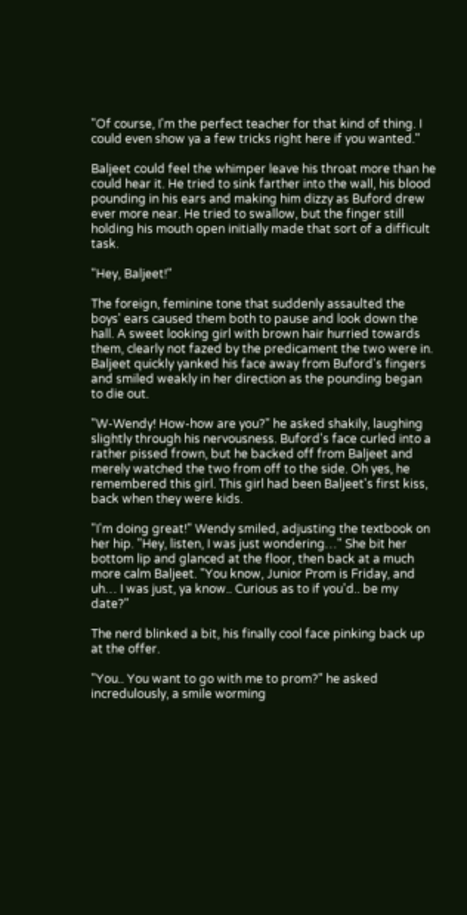"Of course, I'm the perfect teacher for that kind of thing. I could even show ya a few tricks right here if you wanted."

Baljeet could feel the whimper leave his throat more than he could hear it. He tried to sink farther into the wall, his blood pounding in his ears and making him dizzy as Buford drew ever more near. He tried to swallow, but the finger still holding his mouth open initially made that sort of a difficult task.

"Hey, Baljeet!"

The foreign, feminine tone that suddenly assaulted the boys' ears caused them both to pause and look down the hall. A sweet looking girl with brown hair hurried towards them, clearly not fazed by the predicament the two were in. Baljeet quickly yanked his face away from Buford's fingers and smiled weakly in her direction as the pounding began to die out.

"W-Wendy! How-how are you?" he asked shakily, laughing slightly through his nervousness. Buford's face curled into a rather pissed frown, but he backed off from Baljeet and merely watched the two from off to the side. Oh yes, he remembered this girl. This girl had been Baljeet's first kiss, back when they were kids.

"I'm doing great!" Wendy smiled, adjusting the textbook on her hip. "Hey, listen, I was just wondering…" She bit her bottom lip and glanced at the floor, then back at a much more calm Baljeet. "You know, Junior Prom is Friday, and uh… I was just, ya know.. Curious as to if you'd.. be my date?"

The nerd blinked a bit, his finally cool face pinking back up at the offer.

"You.. You want to go with me to prom?" he asked incredulously, a smile worming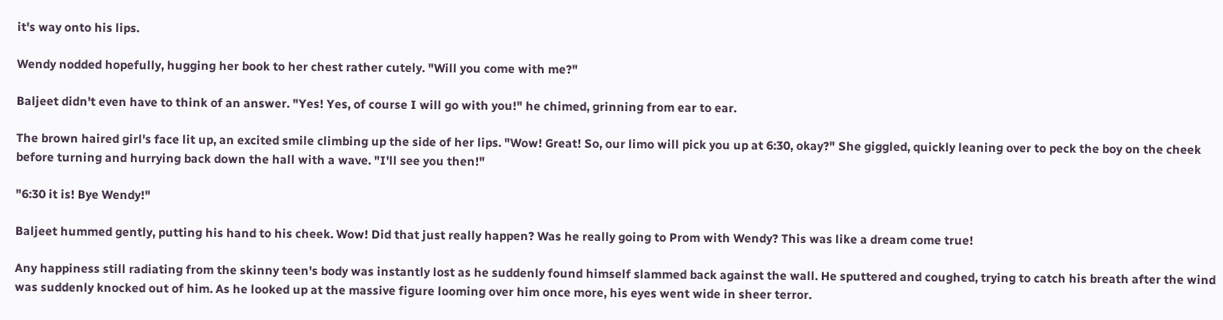it's way onto his lips.

Wendy nodded hopefully, hugging her book to her chest rather cutely. "Will you come with me?"

Baljeet didn't even have to think of an answer. "Yes! Yes, of course I will go with you!" he chimed, grinning from ear to ear.

The brown haired girl's face lit up, an excited smile climbing up the side of her lips. "Wow! Great! So, our limo will pick you up at 6:30, okay?" She giggled, quickly leaning over to peck the boy on the cheek before turning and hurrying back down the hall with a wave. "I'll see you then!"

"6:30 it is! Bye Wendy!"

Baljeet hummed gently, putting his hand to his cheek. Wow! Did that just really happen? Was he really going to Prom with Wendy? This was like a dream come true!

Any happiness still radiating from the skinny teen's body was instantly lost as he suddenly found himself slammed back against the wall. He sputtered and coughed, trying to catch his breath after the wind was suddenly knocked out of him. As he looked up at the massive figure looming over him once more, his eyes went wide in sheer terror.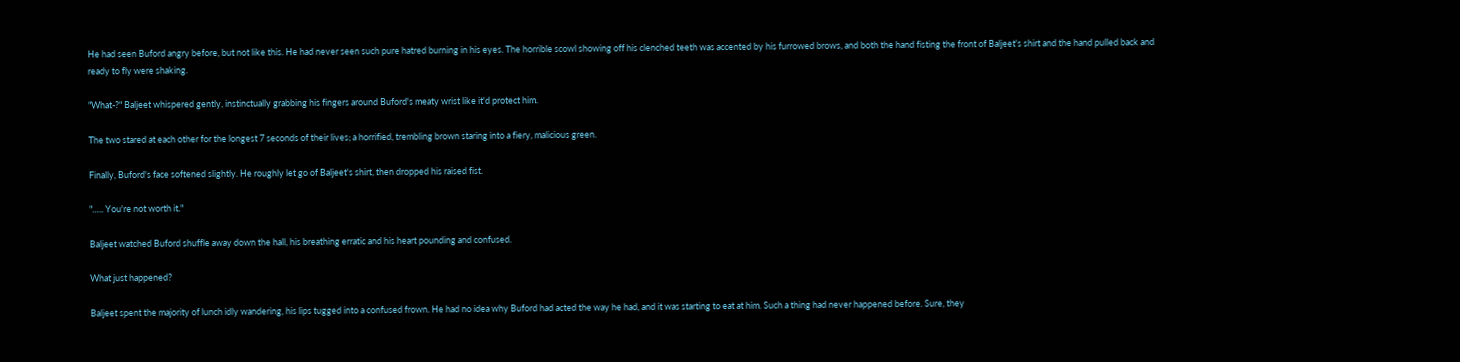He had seen Buford angry before, but not like this. He had never seen such pure hatred burning in his eyes. The horrible scowl showing off his clenched teeth was accented by his furrowed brows, and both the hand fisting the front of Baljeet's shirt and the hand pulled back and ready to fly were shaking.

"What-?" Baljeet whispered gently, instinctually grabbing his fingers around Buford's meaty wrist like it'd protect him.

The two stared at each other for the longest 7 seconds of their lives; a horrified, trembling brown staring into a fiery, malicious green.

Finally, Buford's face softened slightly. He roughly let go of Baljeet's shirt, then dropped his raised fist.

"….. You're not worth it."

Baljeet watched Buford shuffle away down the hall, his breathing erratic and his heart pounding and confused.

What just happened?

Baljeet spent the majority of lunch idly wandering, his lips tugged into a confused frown. He had no idea why Buford had acted the way he had, and it was starting to eat at him. Such a thing had never happened before. Sure, they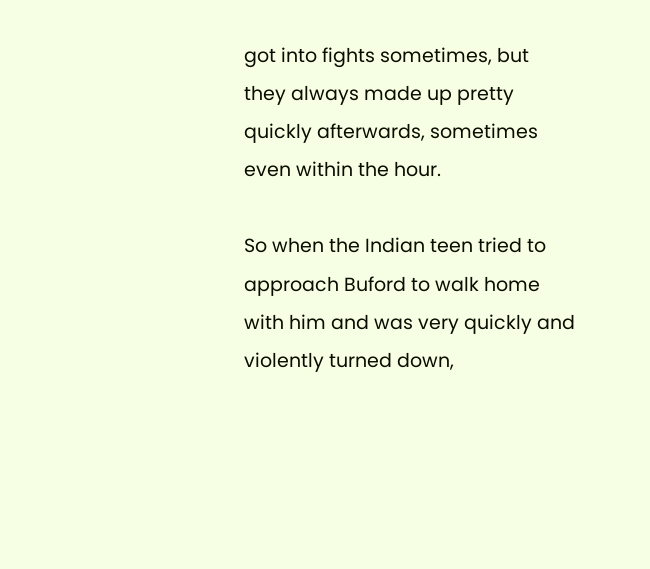got into fights sometimes, but they always made up pretty quickly afterwards, sometimes even within the hour.

So when the Indian teen tried to approach Buford to walk home with him and was very quickly and violently turned down,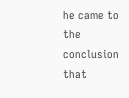he came to the conclusion that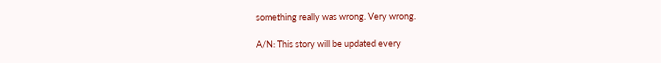something really was wrong. Very wrong.

A/N: This story will be updated every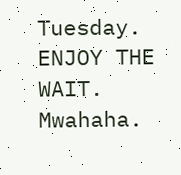Tuesday. ENJOY THE WAIT. Mwahaha.